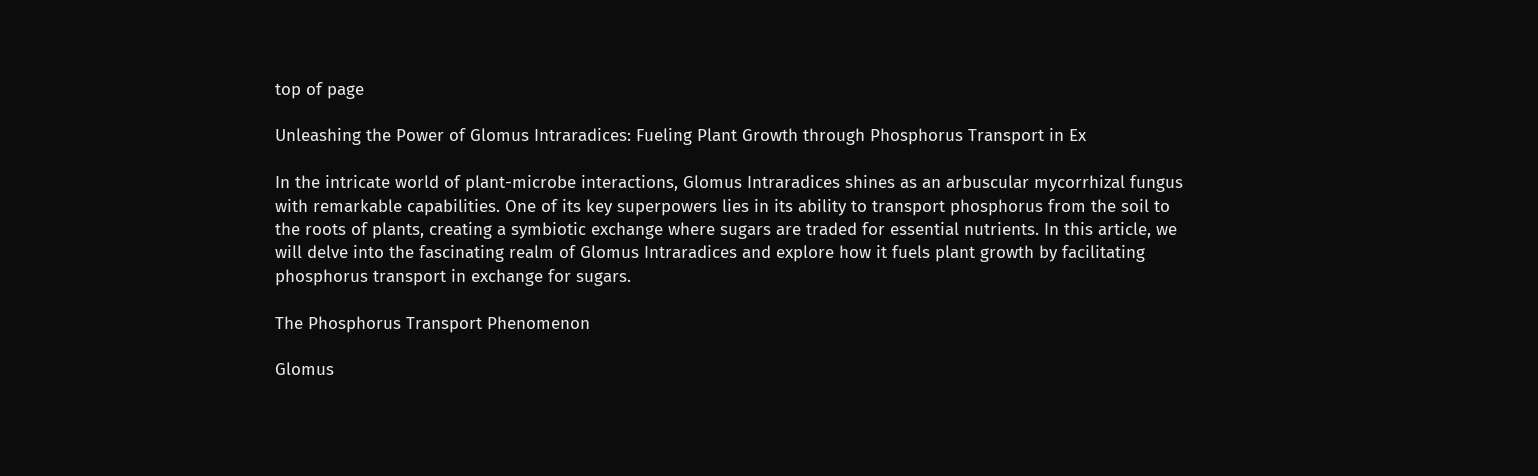top of page

Unleashing the Power of Glomus Intraradices: Fueling Plant Growth through Phosphorus Transport in Ex

In the intricate world of plant-microbe interactions, Glomus Intraradices shines as an arbuscular mycorrhizal fungus with remarkable capabilities. One of its key superpowers lies in its ability to transport phosphorus from the soil to the roots of plants, creating a symbiotic exchange where sugars are traded for essential nutrients. In this article, we will delve into the fascinating realm of Glomus Intraradices and explore how it fuels plant growth by facilitating phosphorus transport in exchange for sugars.

The Phosphorus Transport Phenomenon

Glomus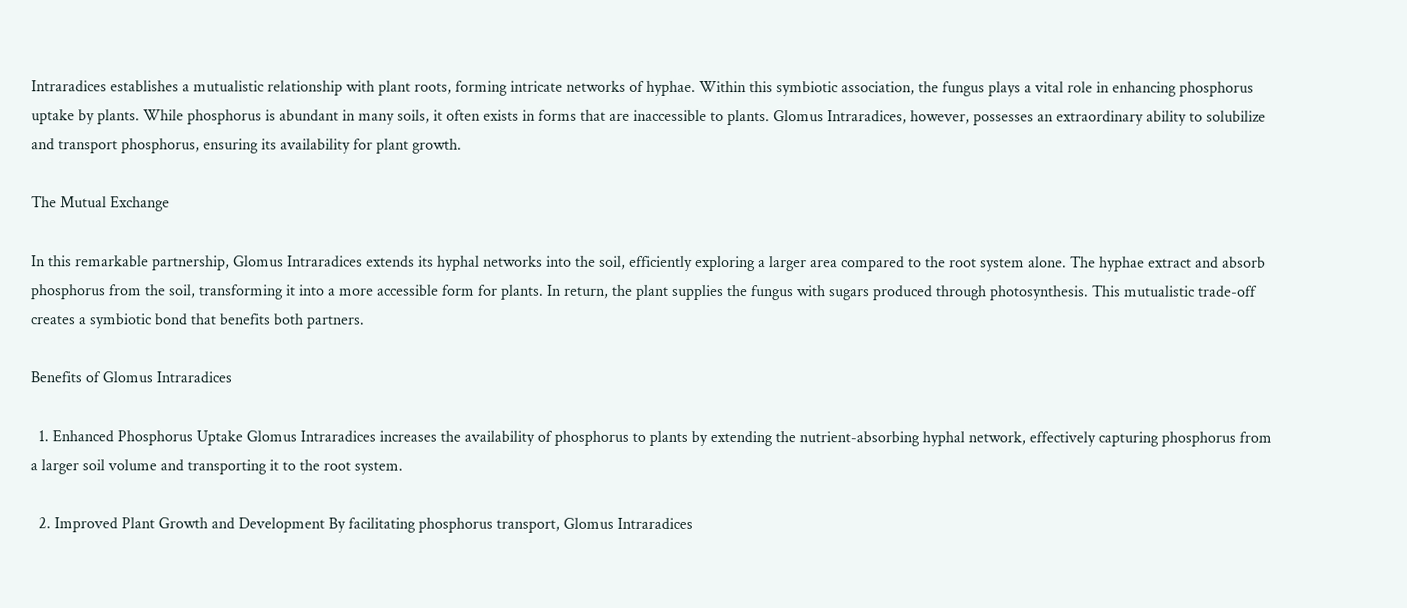Intraradices establishes a mutualistic relationship with plant roots, forming intricate networks of hyphae. Within this symbiotic association, the fungus plays a vital role in enhancing phosphorus uptake by plants. While phosphorus is abundant in many soils, it often exists in forms that are inaccessible to plants. Glomus Intraradices, however, possesses an extraordinary ability to solubilize and transport phosphorus, ensuring its availability for plant growth.

The Mutual Exchange

In this remarkable partnership, Glomus Intraradices extends its hyphal networks into the soil, efficiently exploring a larger area compared to the root system alone. The hyphae extract and absorb phosphorus from the soil, transforming it into a more accessible form for plants. In return, the plant supplies the fungus with sugars produced through photosynthesis. This mutualistic trade-off creates a symbiotic bond that benefits both partners.

Benefits of Glomus Intraradices

  1. Enhanced Phosphorus Uptake Glomus Intraradices increases the availability of phosphorus to plants by extending the nutrient-absorbing hyphal network, effectively capturing phosphorus from a larger soil volume and transporting it to the root system.

  2. Improved Plant Growth and Development By facilitating phosphorus transport, Glomus Intraradices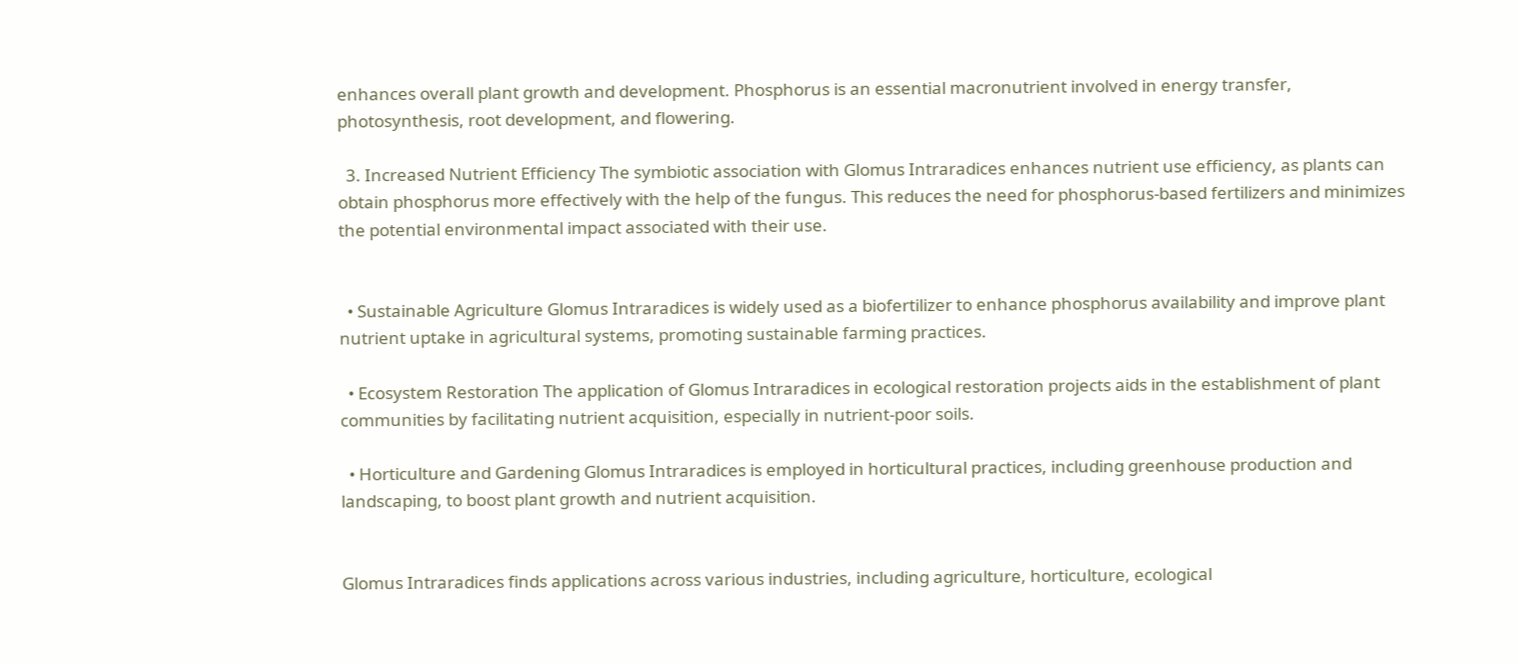enhances overall plant growth and development. Phosphorus is an essential macronutrient involved in energy transfer, photosynthesis, root development, and flowering.

  3. Increased Nutrient Efficiency The symbiotic association with Glomus Intraradices enhances nutrient use efficiency, as plants can obtain phosphorus more effectively with the help of the fungus. This reduces the need for phosphorus-based fertilizers and minimizes the potential environmental impact associated with their use.


  • Sustainable Agriculture Glomus Intraradices is widely used as a biofertilizer to enhance phosphorus availability and improve plant nutrient uptake in agricultural systems, promoting sustainable farming practices.

  • Ecosystem Restoration The application of Glomus Intraradices in ecological restoration projects aids in the establishment of plant communities by facilitating nutrient acquisition, especially in nutrient-poor soils.

  • Horticulture and Gardening Glomus Intraradices is employed in horticultural practices, including greenhouse production and landscaping, to boost plant growth and nutrient acquisition.


Glomus Intraradices finds applications across various industries, including agriculture, horticulture, ecological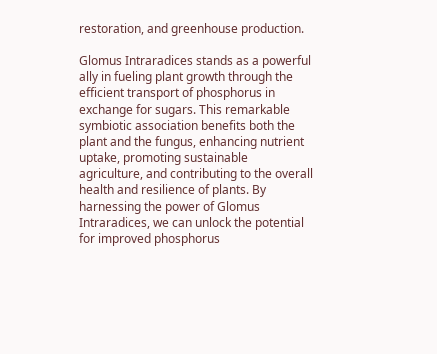restoration, and greenhouse production.

Glomus Intraradices stands as a powerful ally in fueling plant growth through the efficient transport of phosphorus in exchange for sugars. This remarkable symbiotic association benefits both the plant and the fungus, enhancing nutrient uptake, promoting sustainable agriculture, and contributing to the overall health and resilience of plants. By harnessing the power of Glomus Intraradices, we can unlock the potential for improved phosphorus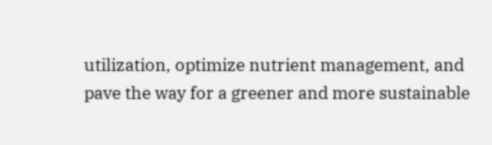utilization, optimize nutrient management, and pave the way for a greener and more sustainable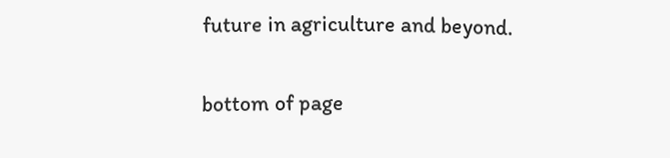future in agriculture and beyond.


bottom of page